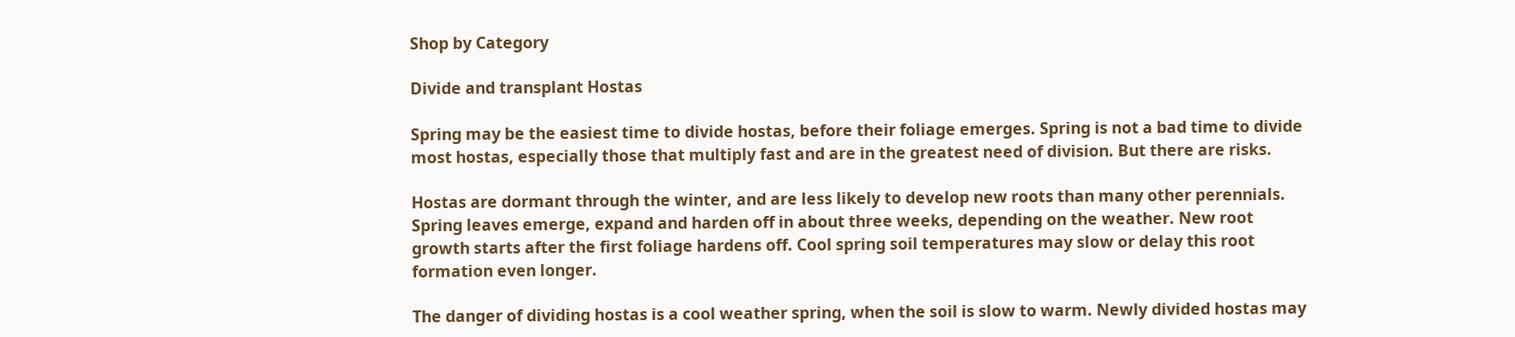Shop by Category

Divide and transplant Hostas

Spring may be the easiest time to divide hostas, before their foliage emerges. Spring is not a bad time to divide most hostas, especially those that multiply fast and are in the greatest need of division. But there are risks.

Hostas are dormant through the winter, and are less likely to develop new roots than many other perennials. Spring leaves emerge, expand and harden off in about three weeks, depending on the weather. New root growth starts after the first foliage hardens off. Cool spring soil temperatures may slow or delay this root formation even longer.

The danger of dividing hostas is a cool weather spring, when the soil is slow to warm. Newly divided hostas may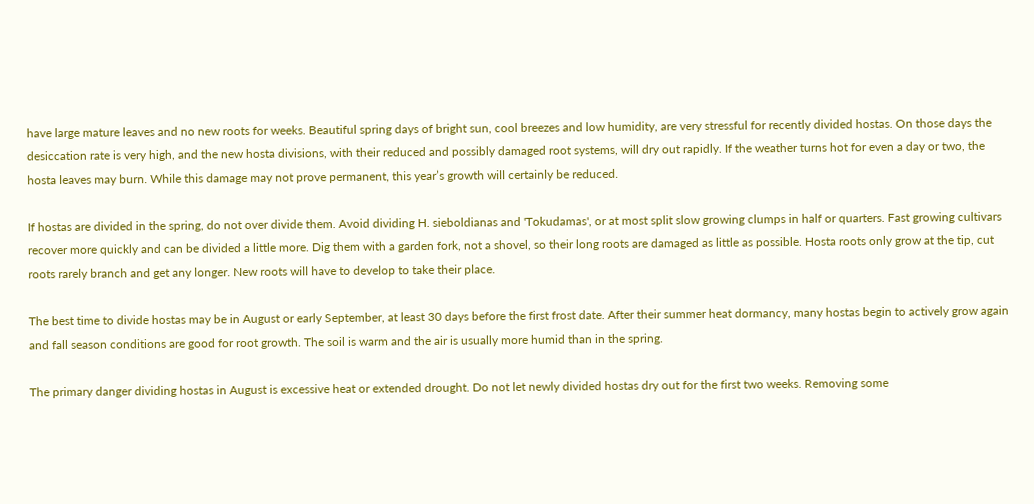have large mature leaves and no new roots for weeks. Beautiful spring days of bright sun, cool breezes and low humidity, are very stressful for recently divided hostas. On those days the desiccation rate is very high, and the new hosta divisions, with their reduced and possibly damaged root systems, will dry out rapidly. If the weather turns hot for even a day or two, the hosta leaves may burn. While this damage may not prove permanent, this year’s growth will certainly be reduced.

If hostas are divided in the spring, do not over divide them. Avoid dividing H. sieboldianas and 'Tokudamas', or at most split slow growing clumps in half or quarters. Fast growing cultivars recover more quickly and can be divided a little more. Dig them with a garden fork, not a shovel, so their long roots are damaged as little as possible. Hosta roots only grow at the tip, cut roots rarely branch and get any longer. New roots will have to develop to take their place.

The best time to divide hostas may be in August or early September, at least 30 days before the first frost date. After their summer heat dormancy, many hostas begin to actively grow again and fall season conditions are good for root growth. The soil is warm and the air is usually more humid than in the spring.

The primary danger dividing hostas in August is excessive heat or extended drought. Do not let newly divided hostas dry out for the first two weeks. Removing some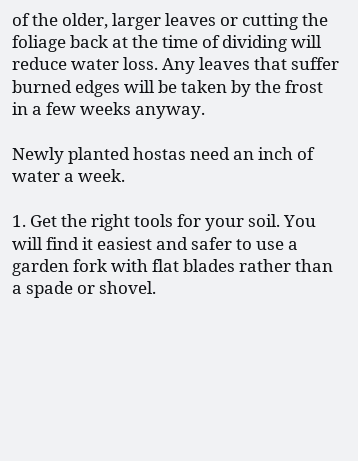of the older, larger leaves or cutting the foliage back at the time of dividing will reduce water loss. Any leaves that suffer burned edges will be taken by the frost in a few weeks anyway.

Newly planted hostas need an inch of water a week.

1. Get the right tools for your soil. You will find it easiest and safer to use a garden fork with flat blades rather than a spade or shovel.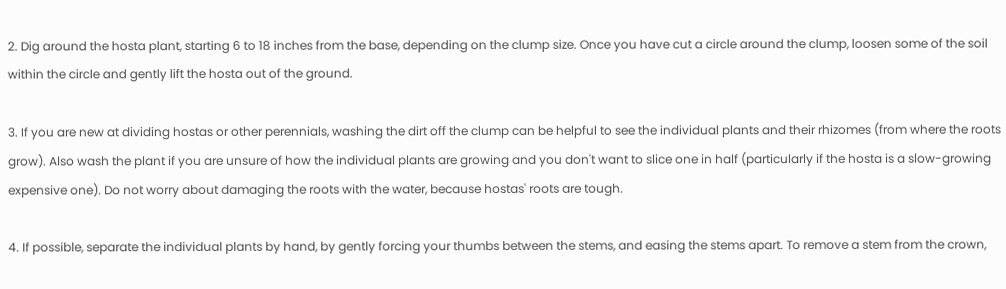2. Dig around the hosta plant, starting 6 to 18 inches from the base, depending on the clump size. Once you have cut a circle around the clump, loosen some of the soil within the circle and gently lift the hosta out of the ground.

3. If you are new at dividing hostas or other perennials, washing the dirt off the clump can be helpful to see the individual plants and their rhizomes (from where the roots grow). Also wash the plant if you are unsure of how the individual plants are growing and you don't want to slice one in half (particularly if the hosta is a slow-growing expensive one). Do not worry about damaging the roots with the water, because hostas' roots are tough.

4. If possible, separate the individual plants by hand, by gently forcing your thumbs between the stems, and easing the stems apart. To remove a stem from the crown,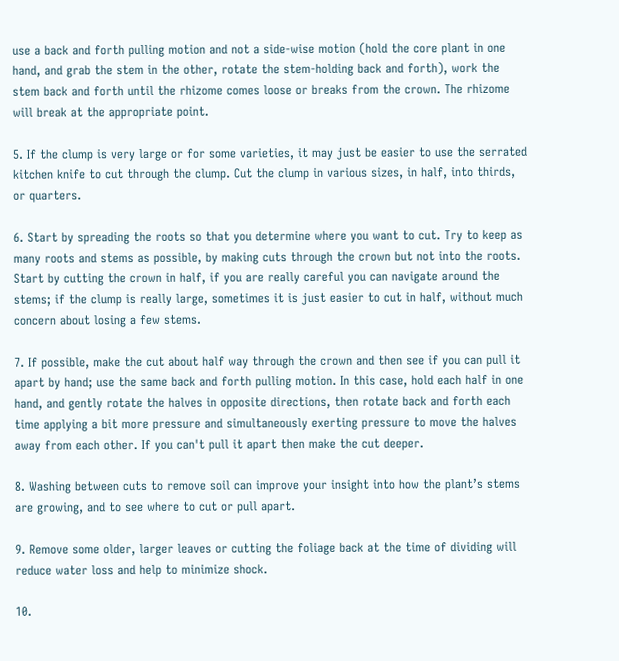use a back and forth pulling motion and not a side-wise motion (hold the core plant in one hand, and grab the stem in the other, rotate the stem-holding back and forth), work the stem back and forth until the rhizome comes loose or breaks from the crown. The rhizome will break at the appropriate point.

5. If the clump is very large or for some varieties, it may just be easier to use the serrated kitchen knife to cut through the clump. Cut the clump in various sizes, in half, into thirds, or quarters.

6. Start by spreading the roots so that you determine where you want to cut. Try to keep as many roots and stems as possible, by making cuts through the crown but not into the roots. Start by cutting the crown in half, if you are really careful you can navigate around the stems; if the clump is really large, sometimes it is just easier to cut in half, without much concern about losing a few stems.

7. If possible, make the cut about half way through the crown and then see if you can pull it apart by hand; use the same back and forth pulling motion. In this case, hold each half in one hand, and gently rotate the halves in opposite directions, then rotate back and forth each time applying a bit more pressure and simultaneously exerting pressure to move the halves away from each other. If you can't pull it apart then make the cut deeper.

8. Washing between cuts to remove soil can improve your insight into how the plant’s stems are growing, and to see where to cut or pull apart.

9. Remove some older, larger leaves or cutting the foliage back at the time of dividing will reduce water loss and help to minimize shock.

10.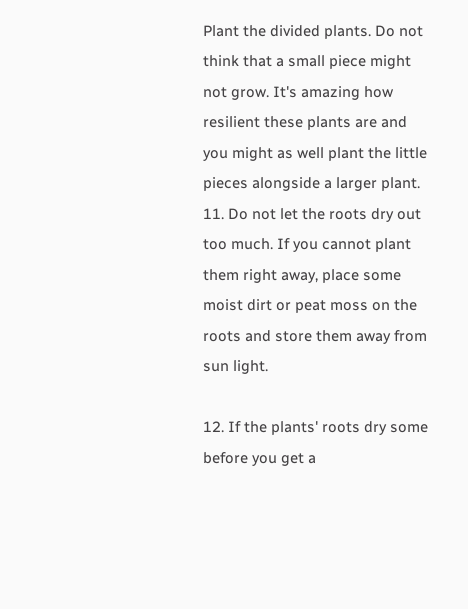Plant the divided plants. Do not think that a small piece might not grow. It's amazing how resilient these plants are and you might as well plant the little pieces alongside a larger plant. 11. Do not let the roots dry out too much. If you cannot plant them right away, place some moist dirt or peat moss on the roots and store them away from sun light.

12. If the plants' roots dry some before you get a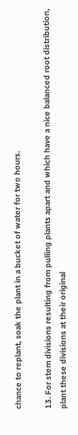chance to replant, soak the plant in a bucket of water for two hours.

13. For stem divisions resulting from pulling plants apart and which have a nice balanced root distribution, plant these divisions at their original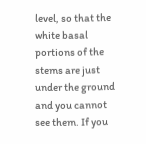level, so that the white basal portions of the stems are just under the ground and you cannot see them. If you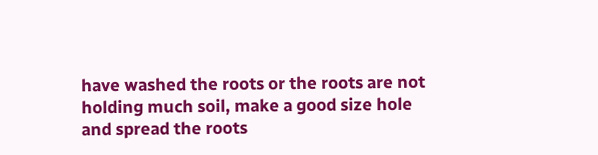have washed the roots or the roots are not holding much soil, make a good size hole and spread the roots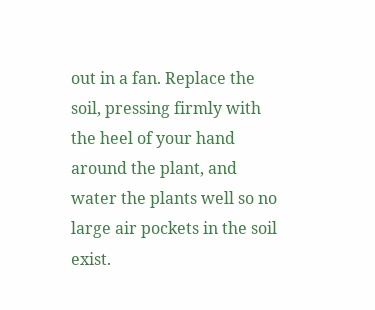out in a fan. Replace the soil, pressing firmly with the heel of your hand around the plant, and water the plants well so no large air pockets in the soil exist.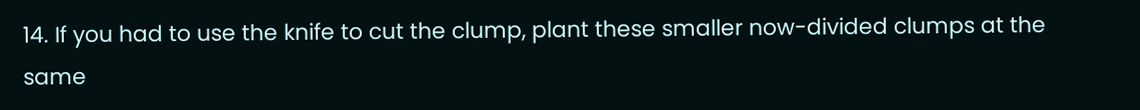14. If you had to use the knife to cut the clump, plant these smaller now-divided clumps at the same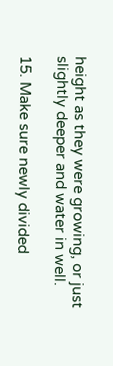height as they were growing, or just slightly deeper and water in well.

15. Make sure newly divided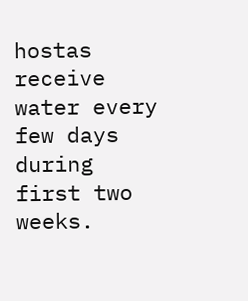hostas receive water every few days during first two weeks.